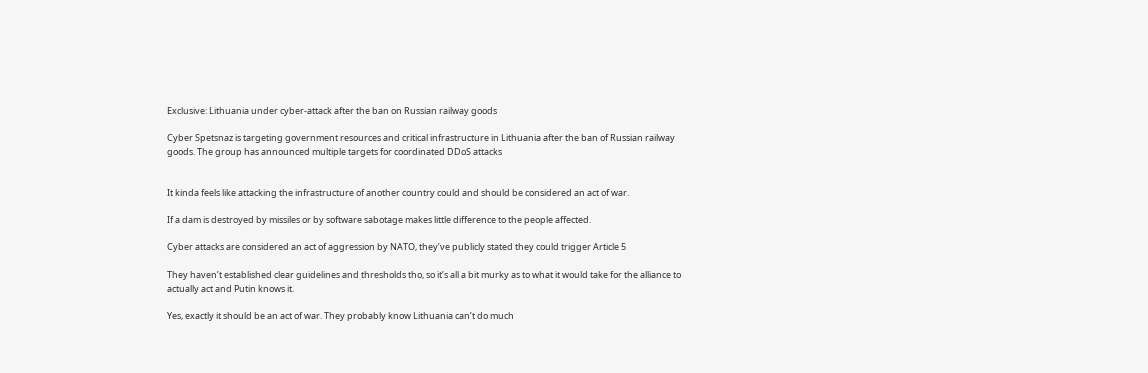Exclusive: Lithuania under cyber-attack after the ban on Russian railway goods

Cyber Spetsnaz is targeting government resources and critical infrastructure in Lithuania after the ban of Russian railway goods. The group has announced multiple targets for coordinated DDoS attacks


It kinda feels like attacking the infrastructure of another country could and should be considered an act of war.

If a dam is destroyed by missiles or by software sabotage makes little difference to the people affected.

Cyber attacks are considered an act of aggression by NATO, they’ve publicly stated they could trigger Article 5

They haven’t established clear guidelines and thresholds tho, so it’s all a bit murky as to what it would take for the alliance to actually act and Putin knows it.

Yes, exactly it should be an act of war. They probably know Lithuania can’t do much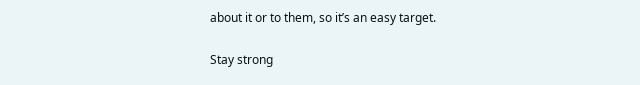about it or to them, so it’s an easy target.

Stay strong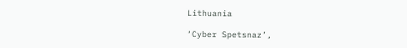Lithuania

‘Cyber Spetsnaz’,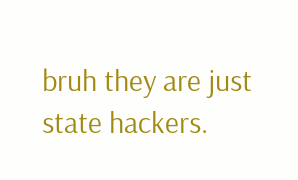bruh they are just state hackers.